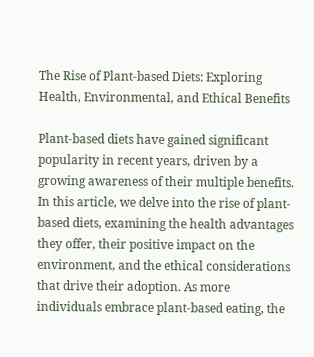The Rise of Plant-based Diets: Exploring Health, Environmental, and Ethical Benefits

Plant-based diets have gained significant popularity in recent years, driven by a growing awareness of their multiple benefits. In this article, we delve into the rise of plant-based diets, examining the health advantages they offer, their positive impact on the environment, and the ethical considerations that drive their adoption. As more individuals embrace plant-based eating, the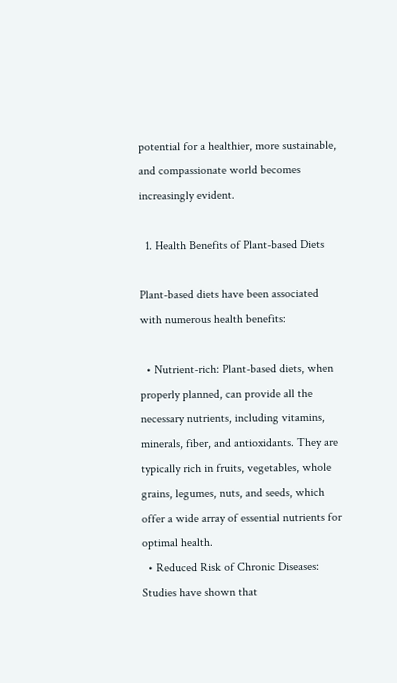potential for a healthier, more sustainable, and compassionate world becomes increasingly evident.

  1. Health Benefits of Plant-based Diets

Plant-based diets have been associated with numerous health benefits:

  • Nutrient-rich: Plant-based diets, when properly planned, can provide all the necessary nutrients, including vitamins, minerals, fiber, and antioxidants. They are typically rich in fruits, vegetables, whole grains, legumes, nuts, and seeds, which offer a wide array of essential nutrients for optimal health.
  • Reduced Risk of Chronic Diseases: Studies have shown that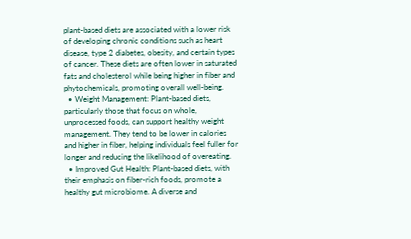plant-based diets are associated with a lower risk of developing chronic conditions such as heart disease, type 2 diabetes, obesity, and certain types of cancer. These diets are often lower in saturated fats and cholesterol while being higher in fiber and phytochemicals, promoting overall well-being.
  • Weight Management: Plant-based diets, particularly those that focus on whole, unprocessed foods, can support healthy weight management. They tend to be lower in calories and higher in fiber, helping individuals feel fuller for longer and reducing the likelihood of overeating.
  • Improved Gut Health: Plant-based diets, with their emphasis on fiber-rich foods, promote a healthy gut microbiome. A diverse and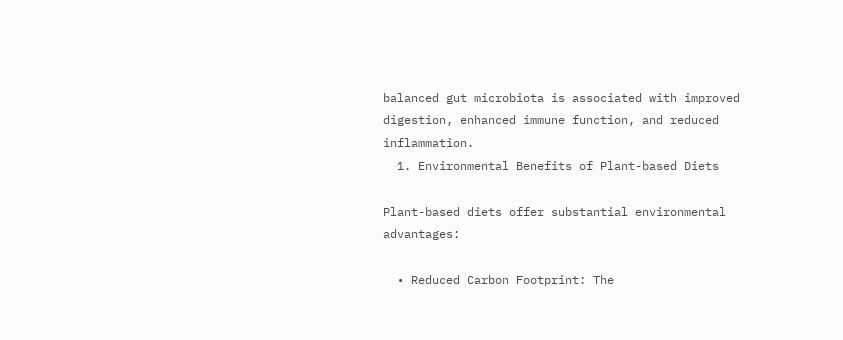balanced gut microbiota is associated with improved digestion, enhanced immune function, and reduced inflammation.
  1. Environmental Benefits of Plant-based Diets

Plant-based diets offer substantial environmental advantages:

  • Reduced Carbon Footprint: The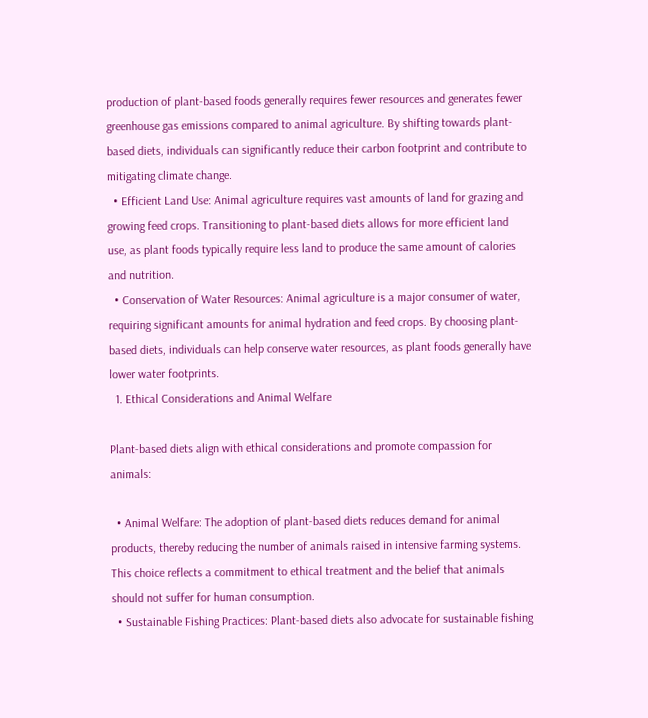production of plant-based foods generally requires fewer resources and generates fewer greenhouse gas emissions compared to animal agriculture. By shifting towards plant-based diets, individuals can significantly reduce their carbon footprint and contribute to mitigating climate change.
  • Efficient Land Use: Animal agriculture requires vast amounts of land for grazing and growing feed crops. Transitioning to plant-based diets allows for more efficient land use, as plant foods typically require less land to produce the same amount of calories and nutrition.
  • Conservation of Water Resources: Animal agriculture is a major consumer of water, requiring significant amounts for animal hydration and feed crops. By choosing plant-based diets, individuals can help conserve water resources, as plant foods generally have lower water footprints.
  1. Ethical Considerations and Animal Welfare

Plant-based diets align with ethical considerations and promote compassion for animals:

  • Animal Welfare: The adoption of plant-based diets reduces demand for animal products, thereby reducing the number of animals raised in intensive farming systems. This choice reflects a commitment to ethical treatment and the belief that animals should not suffer for human consumption.
  • Sustainable Fishing Practices: Plant-based diets also advocate for sustainable fishing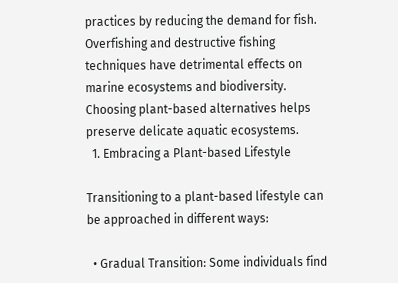practices by reducing the demand for fish. Overfishing and destructive fishing techniques have detrimental effects on marine ecosystems and biodiversity. Choosing plant-based alternatives helps preserve delicate aquatic ecosystems.
  1. Embracing a Plant-based Lifestyle

Transitioning to a plant-based lifestyle can be approached in different ways:

  • Gradual Transition: Some individuals find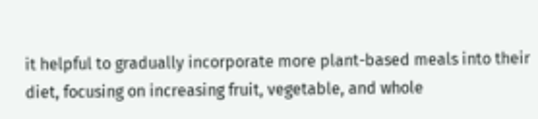it helpful to gradually incorporate more plant-based meals into their diet, focusing on increasing fruit, vegetable, and whole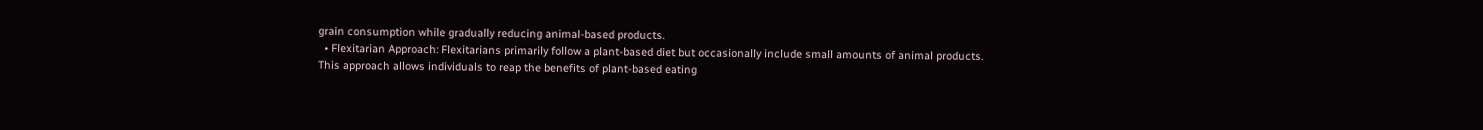grain consumption while gradually reducing animal-based products.
  • Flexitarian Approach: Flexitarians primarily follow a plant-based diet but occasionally include small amounts of animal products. This approach allows individuals to reap the benefits of plant-based eating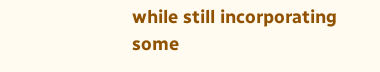while still incorporating some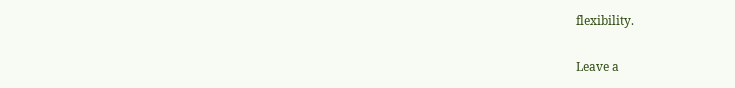flexibility.

Leave a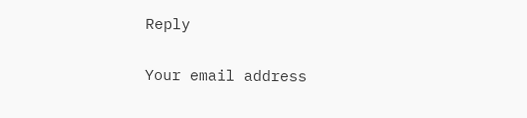Reply

Your email address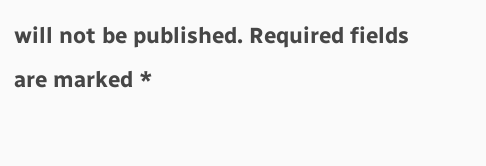will not be published. Required fields are marked *